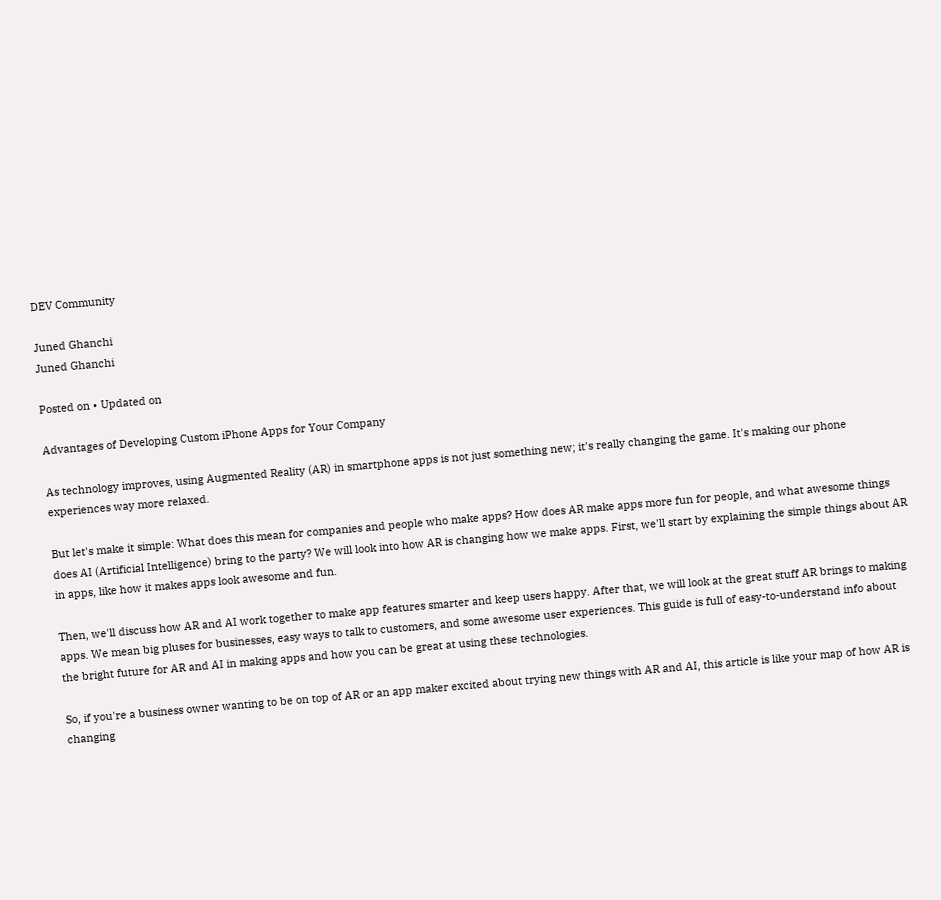DEV Community

Juned Ghanchi
Juned Ghanchi

Posted on • Updated on

Advantages of Developing Custom iPhone Apps for Your Company

As technology improves, using Augmented Reality (AR) in smartphone apps is not just something new; it's really changing the game. It's making our phone experiences way more relaxed.

But let's make it simple: What does this mean for companies and people who make apps? How does AR make apps more fun for people, and what awesome things does AI (Artificial Intelligence) bring to the party? We will look into how AR is changing how we make apps. First, we'll start by explaining the simple things about AR in apps, like how it makes apps look awesome and fun.

Then, we'll discuss how AR and AI work together to make app features smarter and keep users happy. After that, we will look at the great stuff AR brings to making apps. We mean big pluses for businesses, easy ways to talk to customers, and some awesome user experiences. This guide is full of easy-to-understand info about the bright future for AR and AI in making apps and how you can be great at using these technologies.

So, if you're a business owner wanting to be on top of AR or an app maker excited about trying new things with AR and AI, this article is like your map of how AR is changing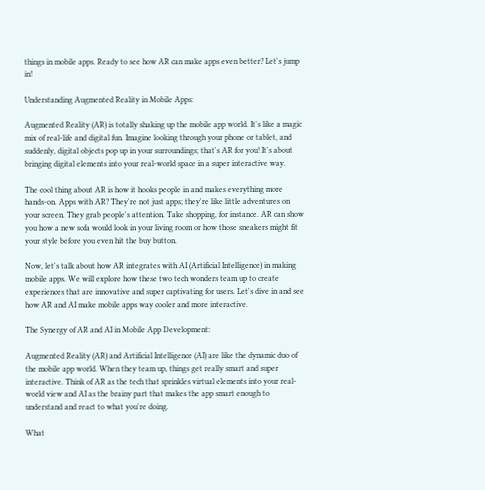things in mobile apps. Ready to see how AR can make apps even better? Let's jump in!

Understanding Augmented Reality in Mobile Apps:

Augmented Reality (AR) is totally shaking up the mobile app world. It's like a magic mix of real-life and digital fun. Imagine looking through your phone or tablet, and suddenly, digital objects pop up in your surroundings; that's AR for you! It's about bringing digital elements into your real-world space in a super interactive way.

The cool thing about AR is how it hooks people in and makes everything more hands-on. Apps with AR? They're not just apps; they're like little adventures on your screen. They grab people's attention. Take shopping, for instance. AR can show you how a new sofa would look in your living room or how those sneakers might fit your style before you even hit the buy button.

Now, let's talk about how AR integrates with AI (Artificial Intelligence) in making mobile apps. We will explore how these two tech wonders team up to create experiences that are innovative and super captivating for users. Let's dive in and see how AR and AI make mobile apps way cooler and more interactive.

The Synergy of AR and AI in Mobile App Development:

Augmented Reality (AR) and Artificial Intelligence (AI) are like the dynamic duo of the mobile app world. When they team up, things get really smart and super interactive. Think of AR as the tech that sprinkles virtual elements into your real-world view and AI as the brainy part that makes the app smart enough to understand and react to what you're doing.

What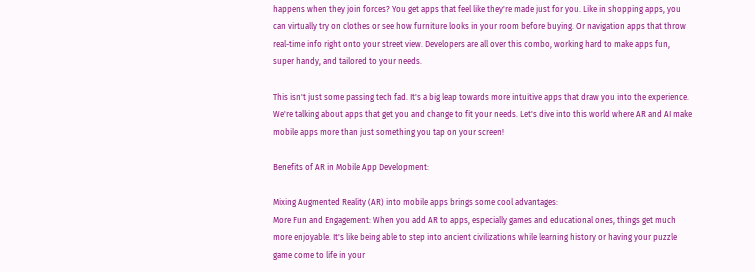happens when they join forces? You get apps that feel like they're made just for you. Like in shopping apps, you can virtually try on clothes or see how furniture looks in your room before buying. Or navigation apps that throw real-time info right onto your street view. Developers are all over this combo, working hard to make apps fun, super handy, and tailored to your needs.

This isn't just some passing tech fad. It's a big leap towards more intuitive apps that draw you into the experience. We're talking about apps that get you and change to fit your needs. Let's dive into this world where AR and AI make mobile apps more than just something you tap on your screen!

Benefits of AR in Mobile App Development:

Mixing Augmented Reality (AR) into mobile apps brings some cool advantages:
More Fun and Engagement: When you add AR to apps, especially games and educational ones, things get much more enjoyable. It's like being able to step into ancient civilizations while learning history or having your puzzle game come to life in your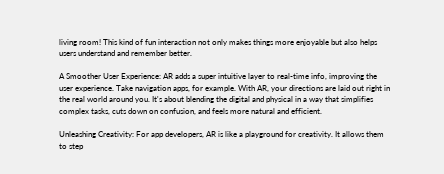living room! This kind of fun interaction not only makes things more enjoyable but also helps users understand and remember better.

A Smoother User Experience: AR adds a super intuitive layer to real-time info, improving the user experience. Take navigation apps, for example. With AR, your directions are laid out right in the real world around you. It's about blending the digital and physical in a way that simplifies complex tasks, cuts down on confusion, and feels more natural and efficient.

Unleashing Creativity: For app developers, AR is like a playground for creativity. It allows them to step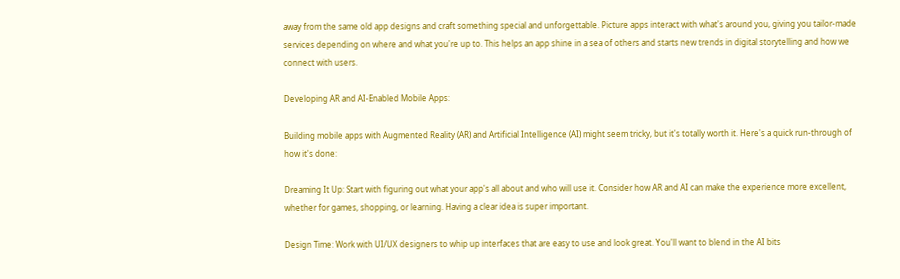away from the same old app designs and craft something special and unforgettable. Picture apps interact with what's around you, giving you tailor-made services depending on where and what you're up to. This helps an app shine in a sea of others and starts new trends in digital storytelling and how we connect with users.

Developing AR and AI-Enabled Mobile Apps:

Building mobile apps with Augmented Reality (AR) and Artificial Intelligence (AI) might seem tricky, but it's totally worth it. Here's a quick run-through of how it's done:

Dreaming It Up: Start with figuring out what your app's all about and who will use it. Consider how AR and AI can make the experience more excellent, whether for games, shopping, or learning. Having a clear idea is super important.

Design Time: Work with UI/UX designers to whip up interfaces that are easy to use and look great. You'll want to blend in the AI bits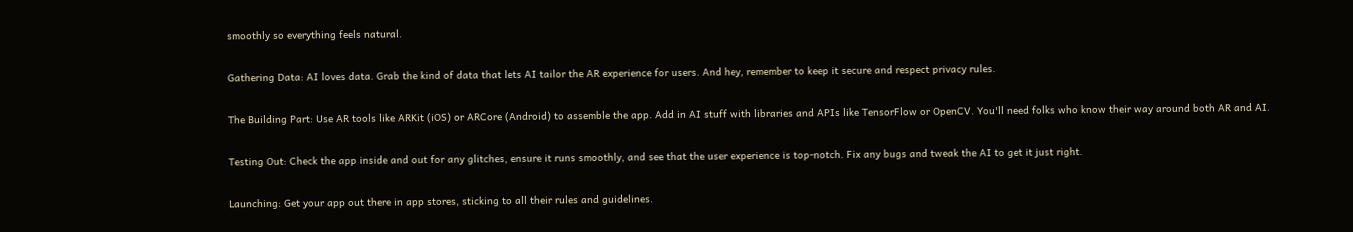smoothly so everything feels natural.

Gathering Data: AI loves data. Grab the kind of data that lets AI tailor the AR experience for users. And hey, remember to keep it secure and respect privacy rules.

The Building Part: Use AR tools like ARKit (iOS) or ARCore (Android) to assemble the app. Add in AI stuff with libraries and APIs like TensorFlow or OpenCV. You'll need folks who know their way around both AR and AI.

Testing Out: Check the app inside and out for any glitches, ensure it runs smoothly, and see that the user experience is top-notch. Fix any bugs and tweak the AI to get it just right.

Launching: Get your app out there in app stores, sticking to all their rules and guidelines.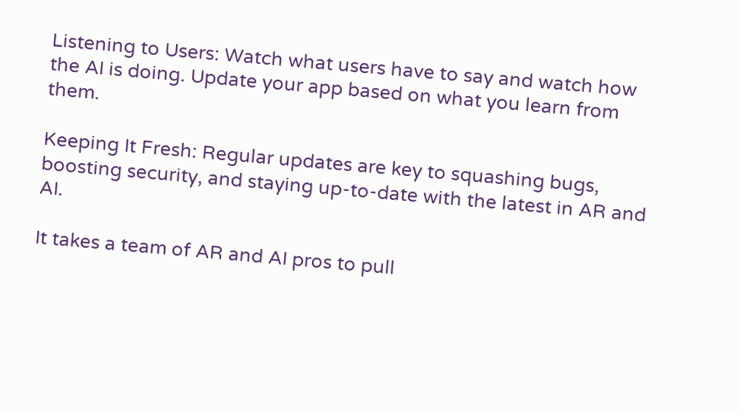Listening to Users: Watch what users have to say and watch how the AI is doing. Update your app based on what you learn from them.

Keeping It Fresh: Regular updates are key to squashing bugs, boosting security, and staying up-to-date with the latest in AR and AI.

It takes a team of AR and AI pros to pull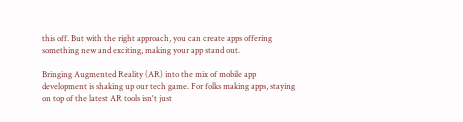this off. But with the right approach, you can create apps offering something new and exciting, making your app stand out.

Bringing Augmented Reality (AR) into the mix of mobile app development is shaking up our tech game. For folks making apps, staying on top of the latest AR tools isn't just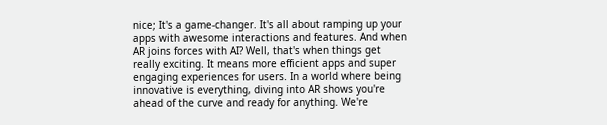nice; It's a game-changer. It's all about ramping up your apps with awesome interactions and features. And when AR joins forces with AI? Well, that's when things get really exciting. It means more efficient apps and super engaging experiences for users. In a world where being innovative is everything, diving into AR shows you're ahead of the curve and ready for anything. We're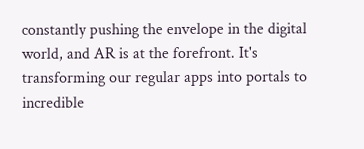constantly pushing the envelope in the digital world, and AR is at the forefront. It's transforming our regular apps into portals to incredible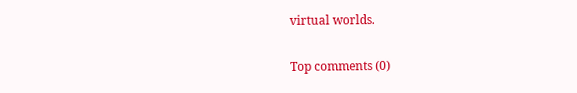virtual worlds.

Top comments (0)